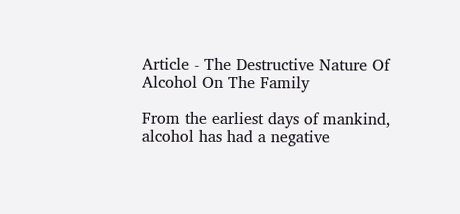Article - The Destructive Nature Of Alcohol On The Family

From the earliest days of mankind, alcohol has had a negative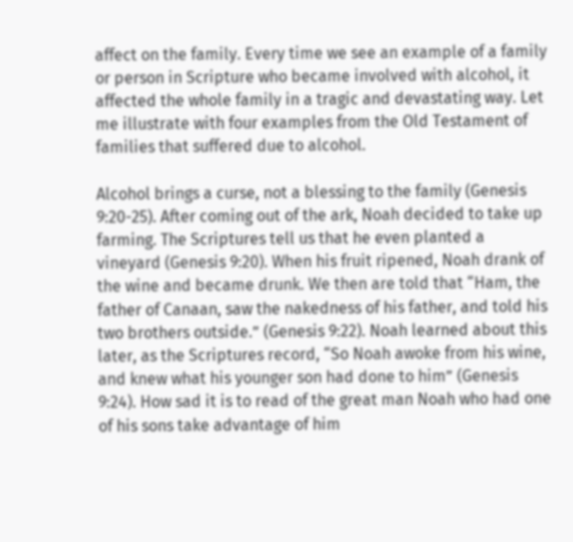affect on the family. Every time we see an example of a family or person in Scripture who became involved with alcohol, it affected the whole family in a tragic and devastating way. Let me illustrate with four examples from the Old Testament of families that suffered due to alcohol.

Alcohol brings a curse, not a blessing to the family (Genesis 9:20-25). After coming out of the ark, Noah decided to take up farming. The Scriptures tell us that he even planted a vineyard (Genesis 9:20). When his fruit ripened, Noah drank of the wine and became drunk. We then are told that “Ham, the father of Canaan, saw the nakedness of his father, and told his two brothers outside.” (Genesis 9:22). Noah learned about this later, as the Scriptures record, “So Noah awoke from his wine, and knew what his younger son had done to him” (Genesis 9:24). How sad it is to read of the great man Noah who had one of his sons take advantage of him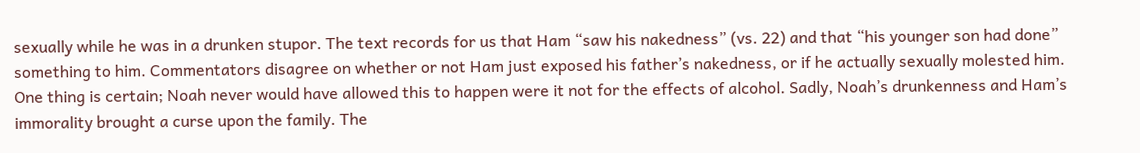sexually while he was in a drunken stupor. The text records for us that Ham “saw his nakedness” (vs. 22) and that “his younger son had done” something to him. Commentators disagree on whether or not Ham just exposed his father’s nakedness, or if he actually sexually molested him. One thing is certain; Noah never would have allowed this to happen were it not for the effects of alcohol. Sadly, Noah’s drunkenness and Ham’s immorality brought a curse upon the family. The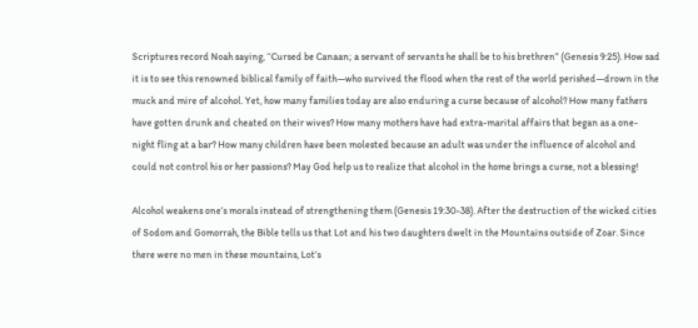Scriptures record Noah saying, “Cursed be Canaan; a servant of servants he shall be to his brethren” (Genesis 9:25). How sad it is to see this renowned biblical family of faith—who survived the flood when the rest of the world perished—drown in the muck and mire of alcohol. Yet, how many families today are also enduring a curse because of alcohol? How many fathers have gotten drunk and cheated on their wives? How many mothers have had extra-marital affairs that began as a one-night fling at a bar? How many children have been molested because an adult was under the influence of alcohol and could not control his or her passions? May God help us to realize that alcohol in the home brings a curse, not a blessing!

Alcohol weakens one’s morals instead of strengthening them (Genesis 19:30-38). After the destruction of the wicked cities of Sodom and Gomorrah, the Bible tells us that Lot and his two daughters dwelt in the Mountains outside of Zoar. Since there were no men in these mountains, Lot’s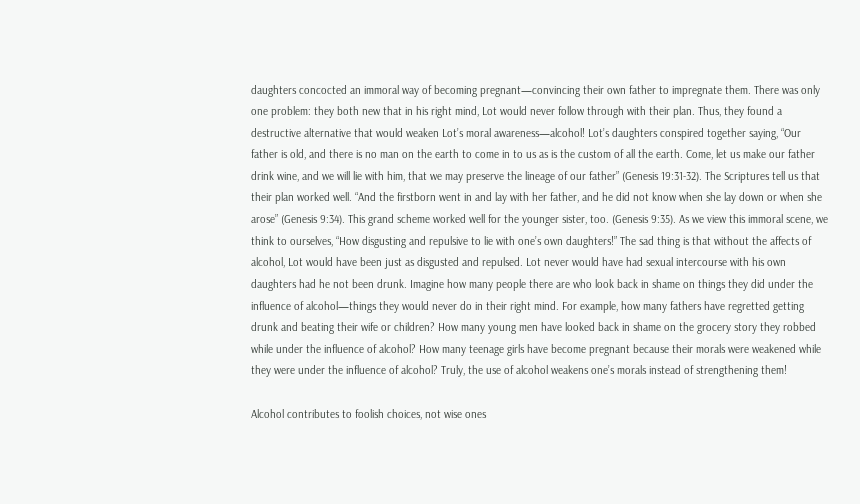daughters concocted an immoral way of becoming pregnant—convincing their own father to impregnate them. There was only one problem: they both new that in his right mind, Lot would never follow through with their plan. Thus, they found a destructive alternative that would weaken Lot’s moral awareness—alcohol! Lot’s daughters conspired together saying, “Our father is old, and there is no man on the earth to come in to us as is the custom of all the earth. Come, let us make our father drink wine, and we will lie with him, that we may preserve the lineage of our father” (Genesis 19:31-32). The Scriptures tell us that their plan worked well. “And the firstborn went in and lay with her father, and he did not know when she lay down or when she arose” (Genesis 9:34). This grand scheme worked well for the younger sister, too. (Genesis 9:35). As we view this immoral scene, we think to ourselves, “How disgusting and repulsive to lie with one’s own daughters!” The sad thing is that without the affects of alcohol, Lot would have been just as disgusted and repulsed. Lot never would have had sexual intercourse with his own daughters had he not been drunk. Imagine how many people there are who look back in shame on things they did under the influence of alcohol—things they would never do in their right mind. For example, how many fathers have regretted getting drunk and beating their wife or children? How many young men have looked back in shame on the grocery story they robbed while under the influence of alcohol? How many teenage girls have become pregnant because their morals were weakened while they were under the influence of alcohol? Truly, the use of alcohol weakens one’s morals instead of strengthening them!

Alcohol contributes to foolish choices, not wise ones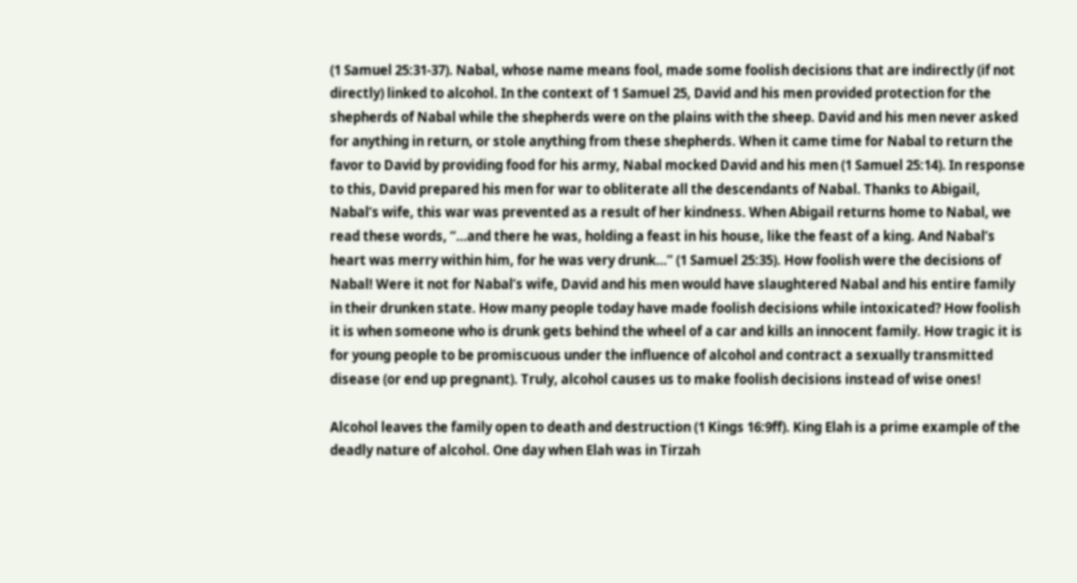(1 Samuel 25:31-37). Nabal, whose name means fool, made some foolish decisions that are indirectly (if not directly) linked to alcohol. In the context of 1 Samuel 25, David and his men provided protection for the shepherds of Nabal while the shepherds were on the plains with the sheep. David and his men never asked for anything in return, or stole anything from these shepherds. When it came time for Nabal to return the favor to David by providing food for his army, Nabal mocked David and his men (1 Samuel 25:14). In response to this, David prepared his men for war to obliterate all the descendants of Nabal. Thanks to Abigail, Nabal’s wife, this war was prevented as a result of her kindness. When Abigail returns home to Nabal, we read these words, “…and there he was, holding a feast in his house, like the feast of a king. And Nabal’s heart was merry within him, for he was very drunk…” (1 Samuel 25:35). How foolish were the decisions of Nabal! Were it not for Nabal’s wife, David and his men would have slaughtered Nabal and his entire family in their drunken state. How many people today have made foolish decisions while intoxicated? How foolish it is when someone who is drunk gets behind the wheel of a car and kills an innocent family. How tragic it is for young people to be promiscuous under the influence of alcohol and contract a sexually transmitted disease (or end up pregnant). Truly, alcohol causes us to make foolish decisions instead of wise ones!

Alcohol leaves the family open to death and destruction (1 Kings 16:9ff). King Elah is a prime example of the deadly nature of alcohol. One day when Elah was in Tirzah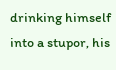drinking himself into a stupor, his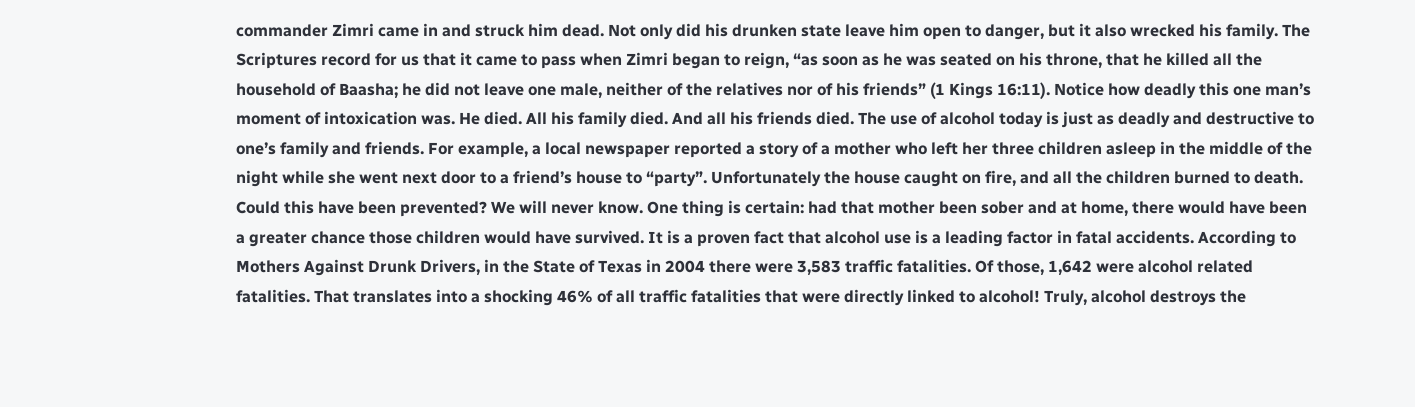commander Zimri came in and struck him dead. Not only did his drunken state leave him open to danger, but it also wrecked his family. The Scriptures record for us that it came to pass when Zimri began to reign, “as soon as he was seated on his throne, that he killed all the household of Baasha; he did not leave one male, neither of the relatives nor of his friends” (1 Kings 16:11). Notice how deadly this one man’s moment of intoxication was. He died. All his family died. And all his friends died. The use of alcohol today is just as deadly and destructive to one’s family and friends. For example, a local newspaper reported a story of a mother who left her three children asleep in the middle of the night while she went next door to a friend’s house to “party”. Unfortunately the house caught on fire, and all the children burned to death. Could this have been prevented? We will never know. One thing is certain: had that mother been sober and at home, there would have been a greater chance those children would have survived. It is a proven fact that alcohol use is a leading factor in fatal accidents. According to Mothers Against Drunk Drivers, in the State of Texas in 2004 there were 3,583 traffic fatalities. Of those, 1,642 were alcohol related fatalities. That translates into a shocking 46% of all traffic fatalities that were directly linked to alcohol! Truly, alcohol destroys the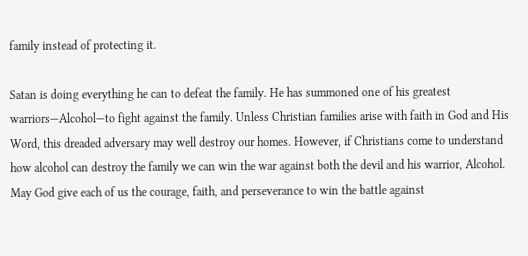family instead of protecting it.

Satan is doing everything he can to defeat the family. He has summoned one of his greatest warriors—Alcohol—to fight against the family. Unless Christian families arise with faith in God and His Word, this dreaded adversary may well destroy our homes. However, if Christians come to understand how alcohol can destroy the family we can win the war against both the devil and his warrior, Alcohol. May God give each of us the courage, faith, and perseverance to win the battle against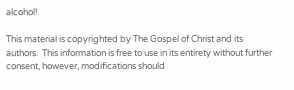alcohol!

This material is copyrighted by The Gospel of Christ and its authors.  This information is free to use in its entirety without further consent, however, modifications should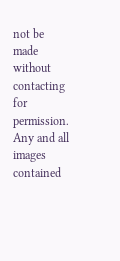not be made without contacting for permission.  Any and all images contained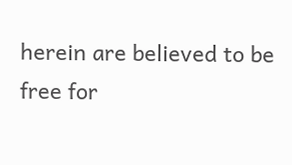herein are believed to be free for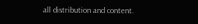all distribution and content.